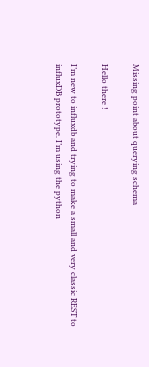Missing point about querying schema

Hello there !

I’m new to influxdb and trying to make a small and very classic REST to influxDB prototype. I’m using the python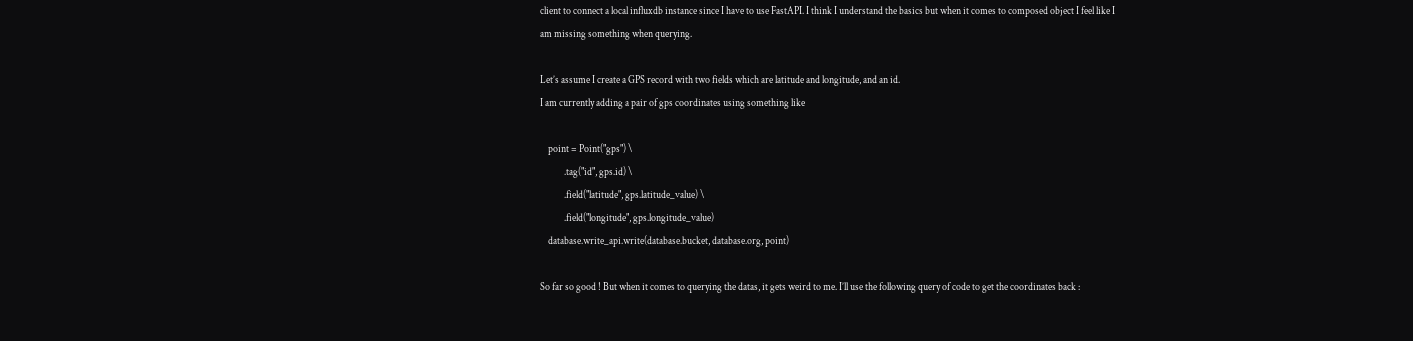client to connect a local influxdb instance since I have to use FastAPI. I think I understand the basics but when it comes to composed object I feel like I am missing something when querying.

Let’s assume I create a GPS record with two fields which are latitude and longitude, and an id.
I am currently adding a pair of gps coordinates using something like

    point = Point("gps") \
            .tag("id", gps.id) \
            .field("latitude", gps.latitude_value) \
            .field("longitude", gps.longitude_value)
    database.write_api.write(database.bucket, database.org, point)

So far so good ! But when it comes to querying the datas, it gets weird to me. I’ll use the following query of code to get the coordinates back :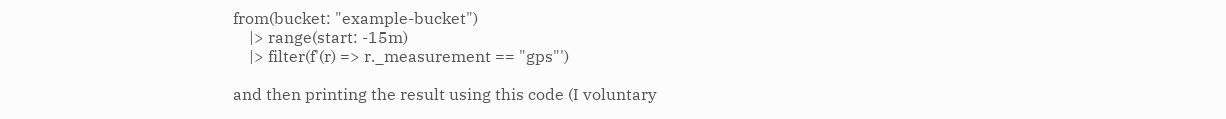from(bucket: "example-bucket")
    |> range(start: -15m)
    |> filter(f'(r) => r._measurement == "gps"')

and then printing the result using this code (I voluntary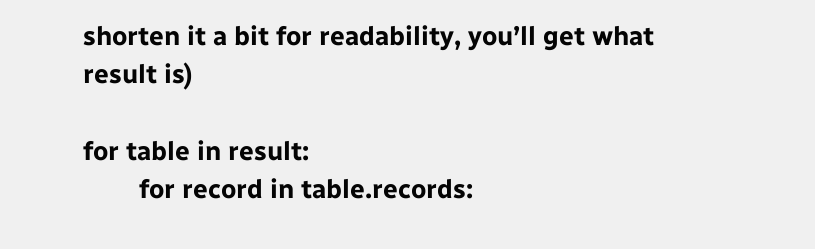shorten it a bit for readability, you’ll get what result is)

for table in result:
        for record in table.records: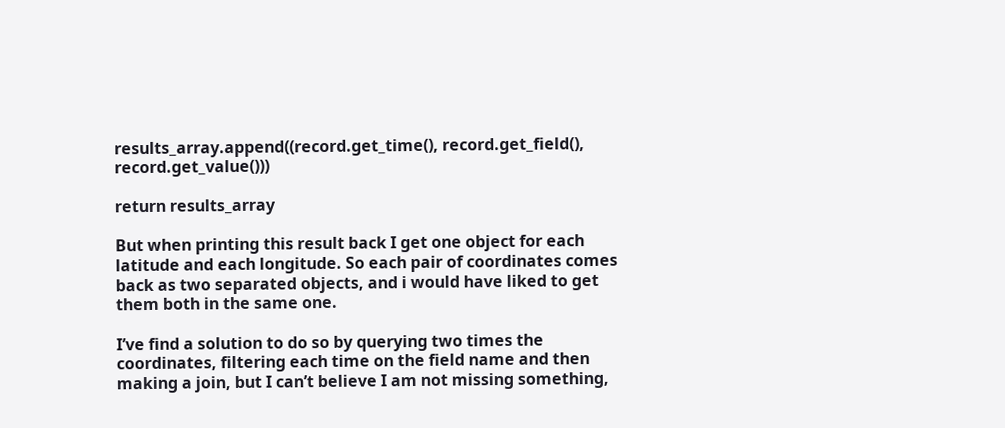results_array.append((record.get_time(), record.get_field(), record.get_value()))

return results_array

But when printing this result back I get one object for each latitude and each longitude. So each pair of coordinates comes back as two separated objects, and i would have liked to get them both in the same one.

I’ve find a solution to do so by querying two times the coordinates, filtering each time on the field name and then making a join, but I can’t believe I am not missing something,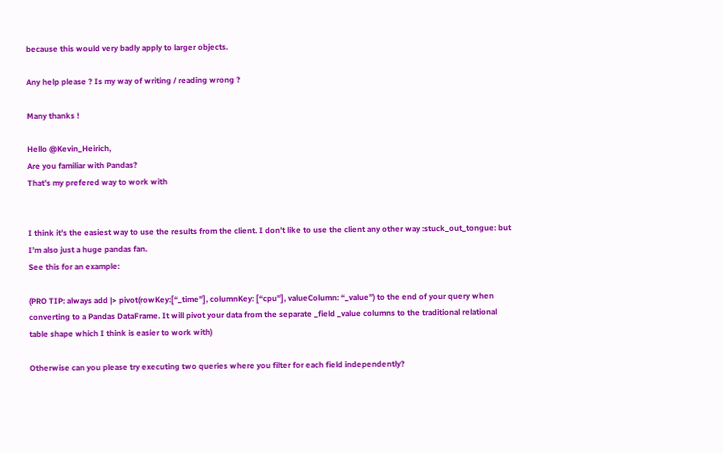because this would very badly apply to larger objects.

Any help please ? Is my way of writing / reading wrong ?

Many thanks !

Hello @Kevin_Heirich,
Are you familiar with Pandas?
That’s my prefered way to work with


I think it’s the easiest way to use the results from the client. I don’t like to use the client any other way :stuck_out_tongue: but I’m also just a huge pandas fan.
See this for an example:

(PRO TIP: always add |> pivot(rowKey:[“_time”], columnKey: [“cpu”], valueColumn: “_value”) to the end of your query when converting to a Pandas DataFrame. It will pivot your data from the separate _field _value columns to the traditional relational table shape which I think is easier to work with)

Otherwise can you please try executing two queries where you filter for each field independently?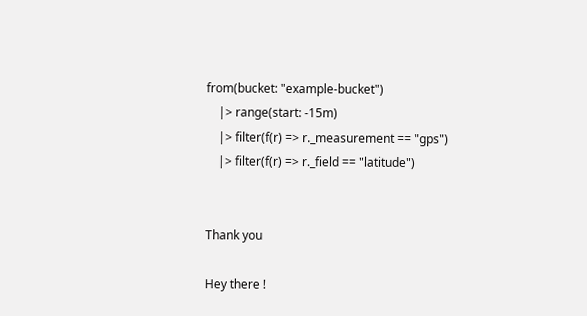from(bucket: "example-bucket")
    |> range(start: -15m)
    |> filter(f(r) => r._measurement == "gps")
    |> filter(f(r) => r._field == "latitude")


Thank you

Hey there !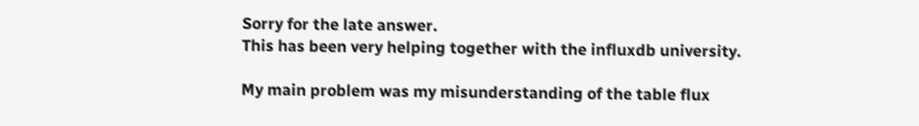Sorry for the late answer.
This has been very helping together with the influxdb university.

My main problem was my misunderstanding of the table flux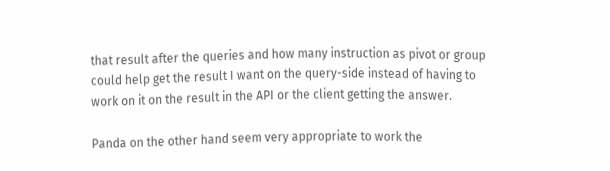that result after the queries and how many instruction as pivot or group could help get the result I want on the query-side instead of having to work on it on the result in the API or the client getting the answer.

Panda on the other hand seem very appropriate to work the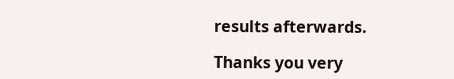results afterwards.

Thanks you very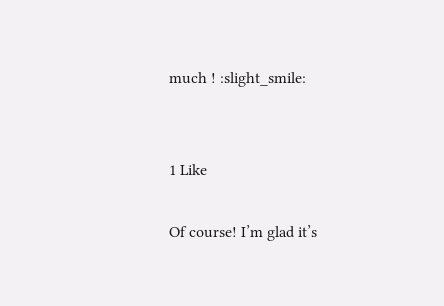much ! :slight_smile:


1 Like

Of course! I’m glad it’s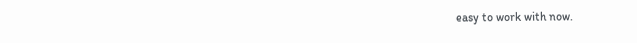easy to work with now.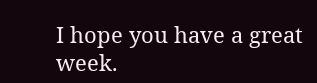I hope you have a great week.